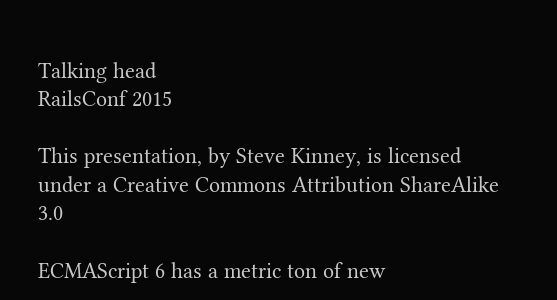Talking head
RailsConf 2015

This presentation, by Steve Kinney, is licensed under a Creative Commons Attribution ShareAlike 3.0

ECMAScript 6 has a metric ton of new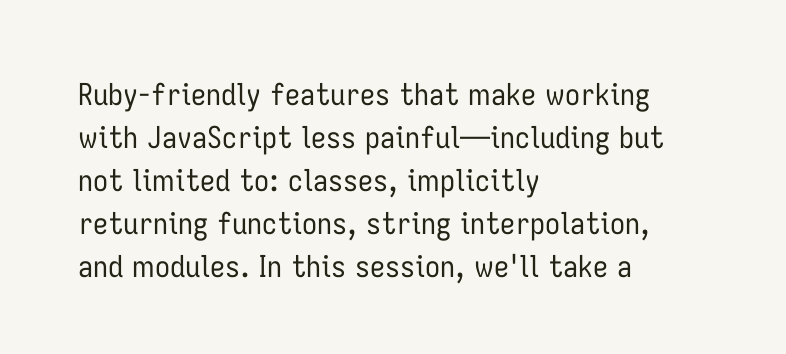Ruby-friendly features that make working with JavaScript less painful—including but not limited to: classes, implicitly returning functions, string interpolation, and modules. In this session, we'll take a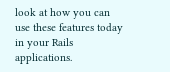look at how you can use these features today in your Rails applications.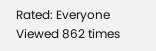Rated: Everyone
Viewed 862 times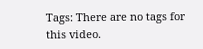Tags: There are no tags for this video.